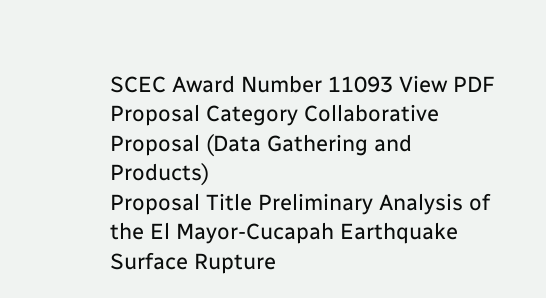SCEC Award Number 11093 View PDF
Proposal Category Collaborative Proposal (Data Gathering and Products)
Proposal Title Preliminary Analysis of the El Mayor-Cucapah Earthquake Surface Rupture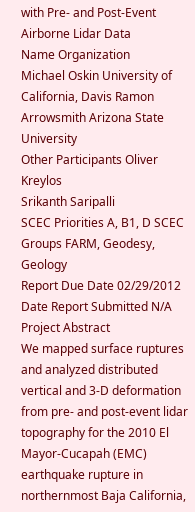with Pre- and Post-Event Airborne Lidar Data
Name Organization
Michael Oskin University of California, Davis Ramon Arrowsmith Arizona State University
Other Participants Oliver Kreylos
Srikanth Saripalli
SCEC Priorities A, B1, D SCEC Groups FARM, Geodesy, Geology
Report Due Date 02/29/2012 Date Report Submitted N/A
Project Abstract
We mapped surface ruptures and analyzed distributed vertical and 3-D deformation from pre- and post-event lidar topography for the 2010 El Mayor-Cucapah (EMC) earthquake rupture in northernmost Baja California,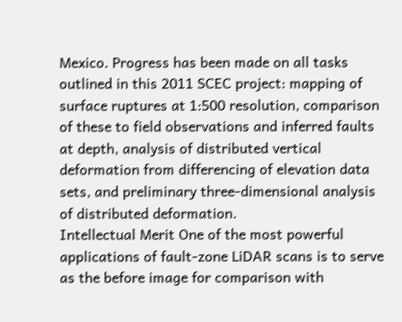Mexico. Progress has been made on all tasks outlined in this 2011 SCEC project: mapping of surface ruptures at 1:500 resolution, comparison of these to field observations and inferred faults at depth, analysis of distributed vertical deformation from differencing of elevation data sets, and preliminary three-dimensional analysis of distributed deformation.
Intellectual Merit One of the most powerful applications of fault-zone LiDAR scans is to serve as the before image for comparison with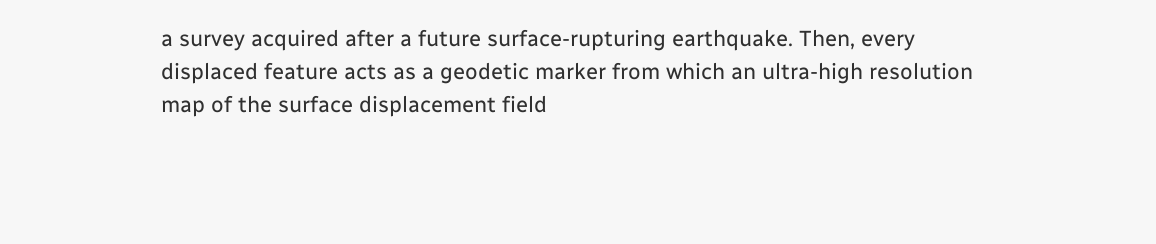a survey acquired after a future surface-rupturing earthquake. Then, every displaced feature acts as a geodetic marker from which an ultra-high resolution map of the surface displacement field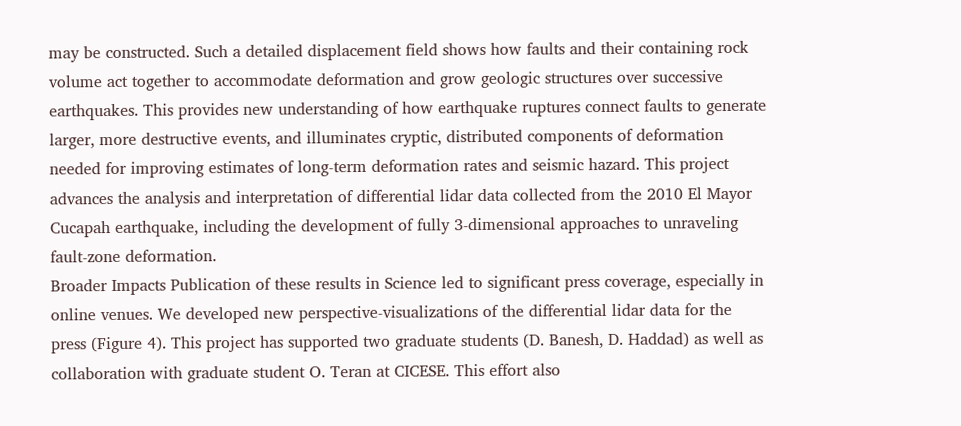may be constructed. Such a detailed displacement field shows how faults and their containing rock volume act together to accommodate deformation and grow geologic structures over successive earthquakes. This provides new understanding of how earthquake ruptures connect faults to generate larger, more destructive events, and illuminates cryptic, distributed components of deformation needed for improving estimates of long-term deformation rates and seismic hazard. This project advances the analysis and interpretation of differential lidar data collected from the 2010 El Mayor Cucapah earthquake, including the development of fully 3-dimensional approaches to unraveling fault-zone deformation.
Broader Impacts Publication of these results in Science led to significant press coverage, especially in online venues. We developed new perspective-visualizations of the differential lidar data for the press (Figure 4). This project has supported two graduate students (D. Banesh, D. Haddad) as well as collaboration with graduate student O. Teran at CICESE. This effort also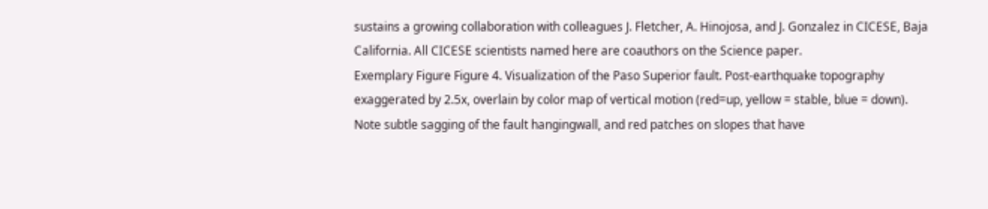sustains a growing collaboration with colleagues J. Fletcher, A. Hinojosa, and J. Gonzalez in CICESE, Baja California. All CICESE scientists named here are coauthors on the Science paper.
Exemplary Figure Figure 4. Visualization of the Paso Superior fault. Post-earthquake topography exaggerated by 2.5x, overlain by color map of vertical motion (red=up, yellow = stable, blue = down). Note subtle sagging of the fault hangingwall, and red patches on slopes that have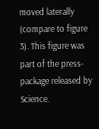moved laterally (compare to figure 3). This figure was part of the press-package released by Science.